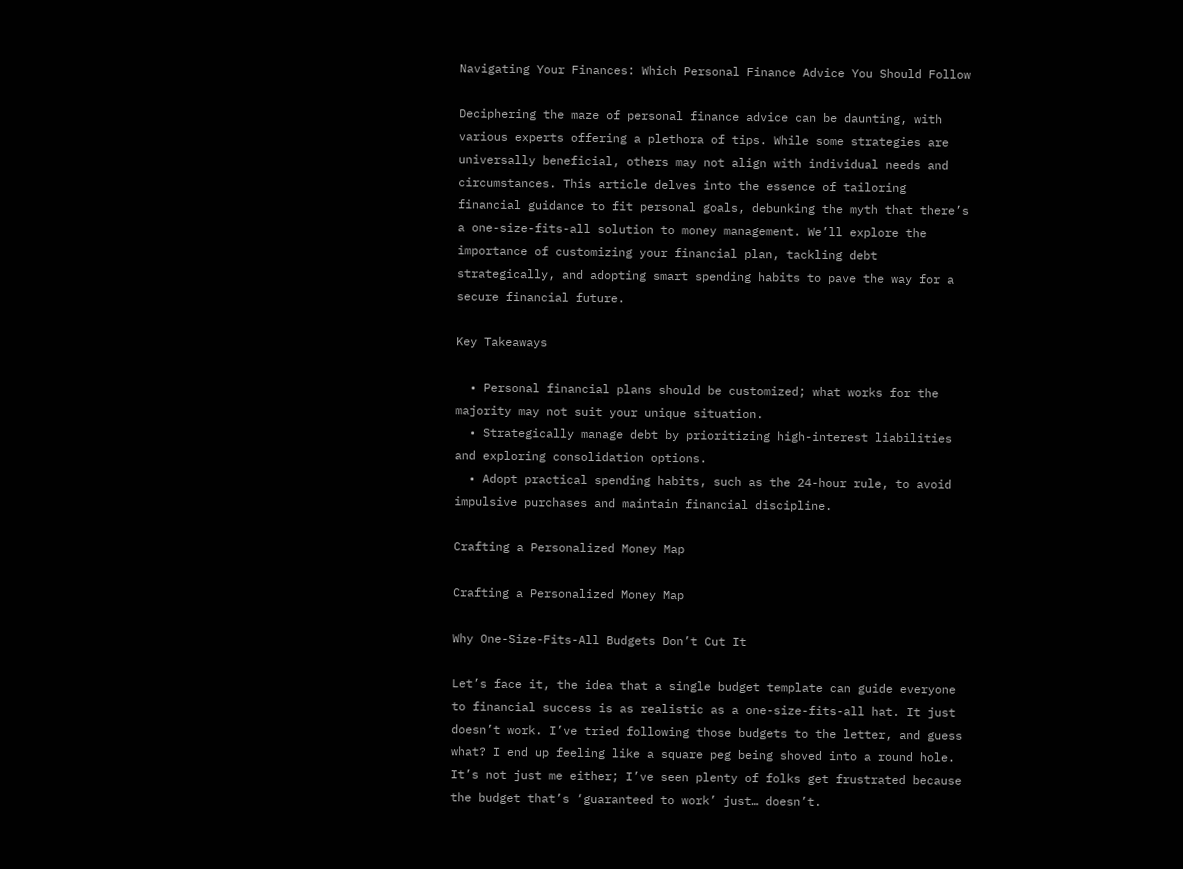Navigating Your Finances: Which Personal Finance Advice You Should Follow

Deciphering the maze of personal finance advice can be daunting, with various experts offering a plethora of tips. While some strategies are universally beneficial, others may not align with individual needs and circumstances. This article delves into the essence of tailoring financial guidance to fit personal goals, debunking the myth that there’s a one-size-fits-all solution to money management. We’ll explore the importance of customizing your financial plan, tackling debt strategically, and adopting smart spending habits to pave the way for a secure financial future.

Key Takeaways

  • Personal financial plans should be customized; what works for the majority may not suit your unique situation.
  • Strategically manage debt by prioritizing high-interest liabilities and exploring consolidation options.
  • Adopt practical spending habits, such as the 24-hour rule, to avoid impulsive purchases and maintain financial discipline.

Crafting a Personalized Money Map

Crafting a Personalized Money Map

Why One-Size-Fits-All Budgets Don’t Cut It

Let’s face it, the idea that a single budget template can guide everyone to financial success is as realistic as a one-size-fits-all hat. It just doesn’t work. I’ve tried following those budgets to the letter, and guess what? I end up feeling like a square peg being shoved into a round hole. It’s not just me either; I’ve seen plenty of folks get frustrated because the budget that’s ‘guaranteed to work’ just… doesn’t.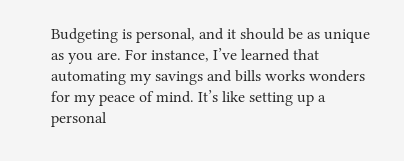Budgeting is personal, and it should be as unique as you are. For instance, I’ve learned that automating my savings and bills works wonders for my peace of mind. It’s like setting up a personal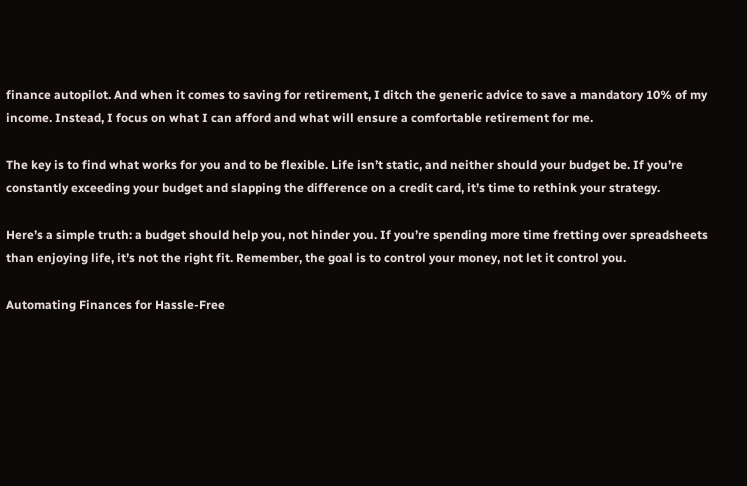finance autopilot. And when it comes to saving for retirement, I ditch the generic advice to save a mandatory 10% of my income. Instead, I focus on what I can afford and what will ensure a comfortable retirement for me.

The key is to find what works for you and to be flexible. Life isn’t static, and neither should your budget be. If you’re constantly exceeding your budget and slapping the difference on a credit card, it’s time to rethink your strategy.

Here’s a simple truth: a budget should help you, not hinder you. If you’re spending more time fretting over spreadsheets than enjoying life, it’s not the right fit. Remember, the goal is to control your money, not let it control you.

Automating Finances for Hassle-Free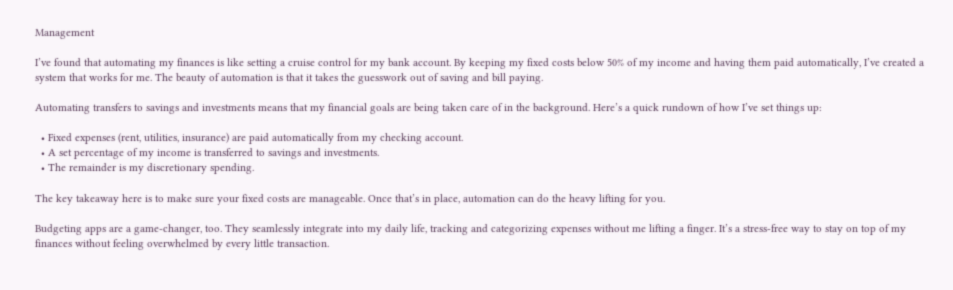Management

I’ve found that automating my finances is like setting a cruise control for my bank account. By keeping my fixed costs below 50% of my income and having them paid automatically, I’ve created a system that works for me. The beauty of automation is that it takes the guesswork out of saving and bill paying.

Automating transfers to savings and investments means that my financial goals are being taken care of in the background. Here’s a quick rundown of how I’ve set things up:

  • Fixed expenses (rent, utilities, insurance) are paid automatically from my checking account.
  • A set percentage of my income is transferred to savings and investments.
  • The remainder is my discretionary spending.

The key takeaway here is to make sure your fixed costs are manageable. Once that’s in place, automation can do the heavy lifting for you.

Budgeting apps are a game-changer, too. They seamlessly integrate into my daily life, tracking and categorizing expenses without me lifting a finger. It’s a stress-free way to stay on top of my finances without feeling overwhelmed by every little transaction.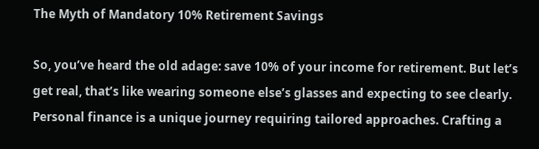The Myth of Mandatory 10% Retirement Savings

So, you’ve heard the old adage: save 10% of your income for retirement. But let’s get real, that’s like wearing someone else’s glasses and expecting to see clearly. Personal finance is a unique journey requiring tailored approaches. Crafting a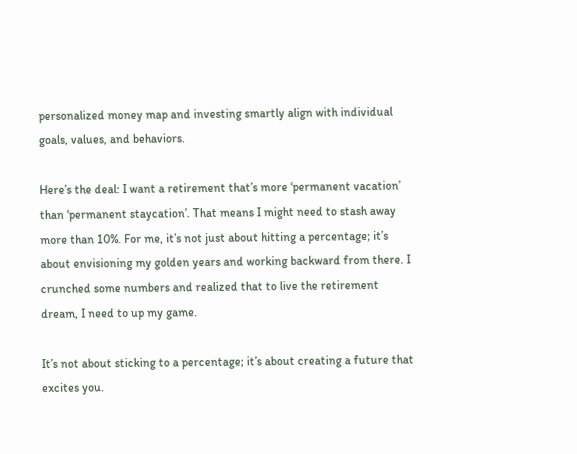personalized money map and investing smartly align with individual goals, values, and behaviors.

Here’s the deal: I want a retirement that’s more ‘permanent vacation’ than ‘permanent staycation’. That means I might need to stash away more than 10%. For me, it’s not just about hitting a percentage; it’s about envisioning my golden years and working backward from there. I crunched some numbers and realized that to live the retirement dream, I need to up my game.

It’s not about sticking to a percentage; it’s about creating a future that excites you.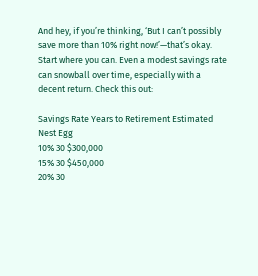And hey, if you’re thinking, ‘But I can’t possibly save more than 10% right now!’—that’s okay. Start where you can. Even a modest savings rate can snowball over time, especially with a decent return. Check this out:

Savings Rate Years to Retirement Estimated Nest Egg
10% 30 $300,000
15% 30 $450,000
20% 30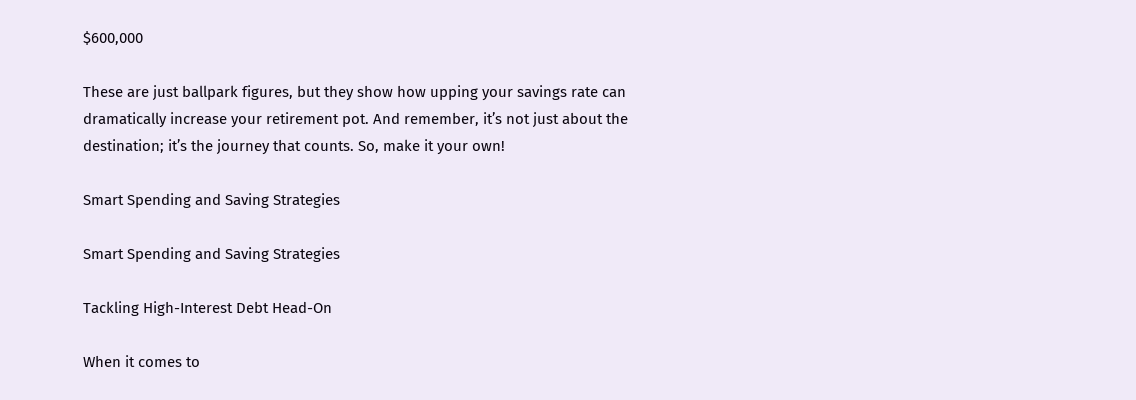$600,000

These are just ballpark figures, but they show how upping your savings rate can dramatically increase your retirement pot. And remember, it’s not just about the destination; it’s the journey that counts. So, make it your own!

Smart Spending and Saving Strategies

Smart Spending and Saving Strategies

Tackling High-Interest Debt Head-On

When it comes to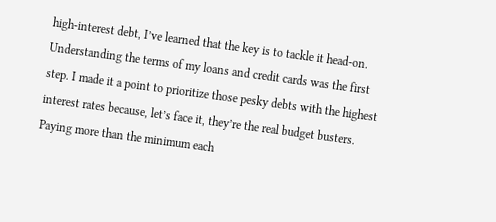high-interest debt, I’ve learned that the key is to tackle it head-on. Understanding the terms of my loans and credit cards was the first step. I made it a point to prioritize those pesky debts with the highest interest rates because, let’s face it, they’re the real budget busters. Paying more than the minimum each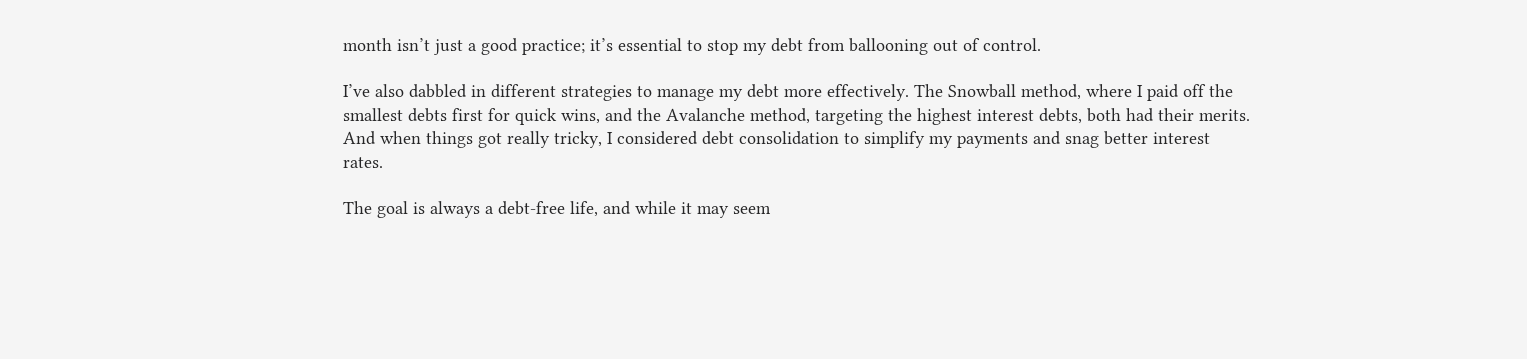month isn’t just a good practice; it’s essential to stop my debt from ballooning out of control.

I’ve also dabbled in different strategies to manage my debt more effectively. The Snowball method, where I paid off the smallest debts first for quick wins, and the Avalanche method, targeting the highest interest debts, both had their merits. And when things got really tricky, I considered debt consolidation to simplify my payments and snag better interest rates.

The goal is always a debt-free life, and while it may seem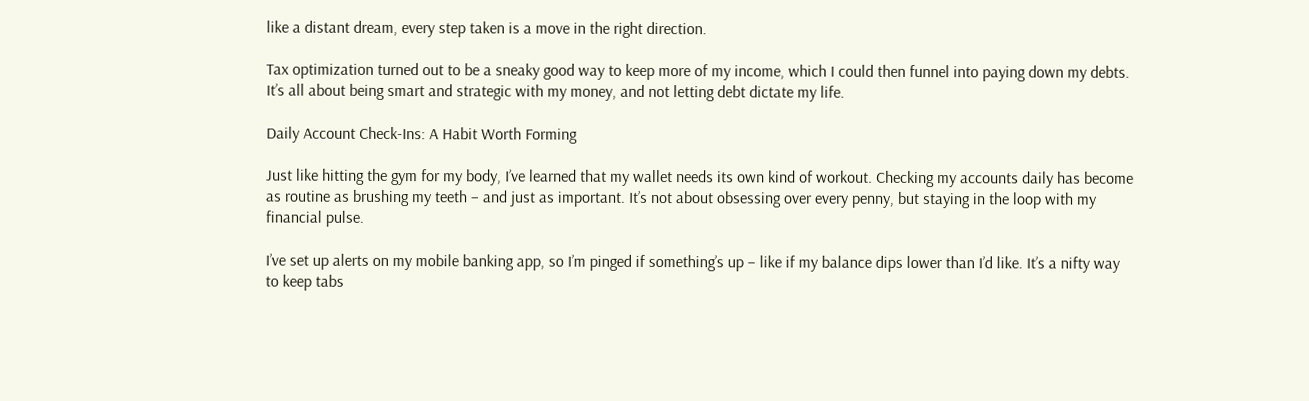like a distant dream, every step taken is a move in the right direction.

Tax optimization turned out to be a sneaky good way to keep more of my income, which I could then funnel into paying down my debts. It’s all about being smart and strategic with my money, and not letting debt dictate my life.

Daily Account Check-Ins: A Habit Worth Forming

Just like hitting the gym for my body, I’ve learned that my wallet needs its own kind of workout. Checking my accounts daily has become as routine as brushing my teeth – and just as important. It’s not about obsessing over every penny, but staying in the loop with my financial pulse.

I’ve set up alerts on my mobile banking app, so I’m pinged if something’s up – like if my balance dips lower than I’d like. It’s a nifty way to keep tabs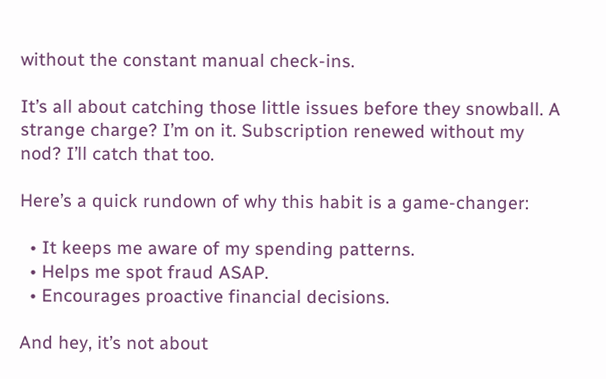without the constant manual check-ins.

It’s all about catching those little issues before they snowball. A strange charge? I’m on it. Subscription renewed without my nod? I’ll catch that too.

Here’s a quick rundown of why this habit is a game-changer:

  • It keeps me aware of my spending patterns.
  • Helps me spot fraud ASAP.
  • Encourages proactive financial decisions.

And hey, it’s not about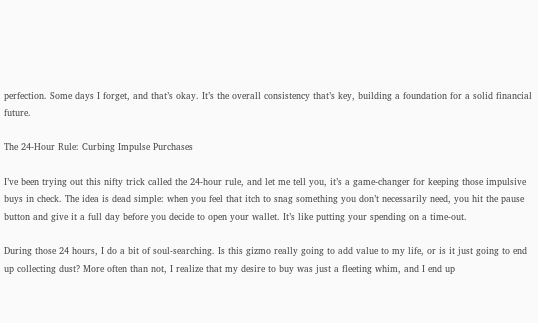perfection. Some days I forget, and that’s okay. It’s the overall consistency that’s key, building a foundation for a solid financial future.

The 24-Hour Rule: Curbing Impulse Purchases

I’ve been trying out this nifty trick called the 24-hour rule, and let me tell you, it’s a game-changer for keeping those impulsive buys in check. The idea is dead simple: when you feel that itch to snag something you don’t necessarily need, you hit the pause button and give it a full day before you decide to open your wallet. It’s like putting your spending on a time-out.

During those 24 hours, I do a bit of soul-searching. Is this gizmo really going to add value to my life, or is it just going to end up collecting dust? More often than not, I realize that my desire to buy was just a fleeting whim, and I end up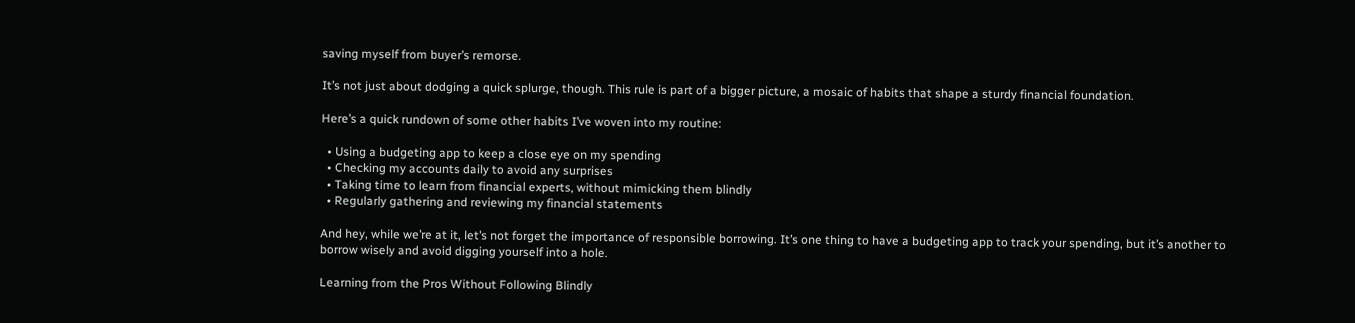saving myself from buyer’s remorse.

It’s not just about dodging a quick splurge, though. This rule is part of a bigger picture, a mosaic of habits that shape a sturdy financial foundation.

Here’s a quick rundown of some other habits I’ve woven into my routine:

  • Using a budgeting app to keep a close eye on my spending
  • Checking my accounts daily to avoid any surprises
  • Taking time to learn from financial experts, without mimicking them blindly
  • Regularly gathering and reviewing my financial statements

And hey, while we’re at it, let’s not forget the importance of responsible borrowing. It’s one thing to have a budgeting app to track your spending, but it’s another to borrow wisely and avoid digging yourself into a hole.

Learning from the Pros Without Following Blindly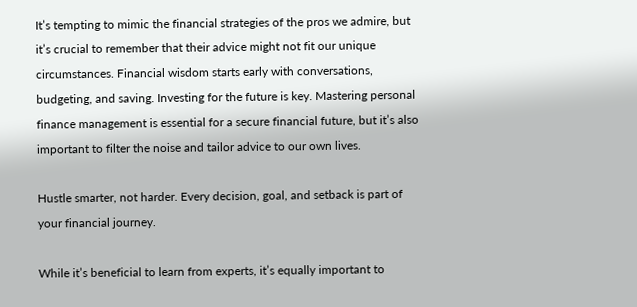It’s tempting to mimic the financial strategies of the pros we admire, but it’s crucial to remember that their advice might not fit our unique circumstances. Financial wisdom starts early with conversations, budgeting, and saving. Investing for the future is key. Mastering personal finance management is essential for a secure financial future, but it’s also important to filter the noise and tailor advice to our own lives.

Hustle smarter, not harder. Every decision, goal, and setback is part of your financial journey.

While it’s beneficial to learn from experts, it’s equally important to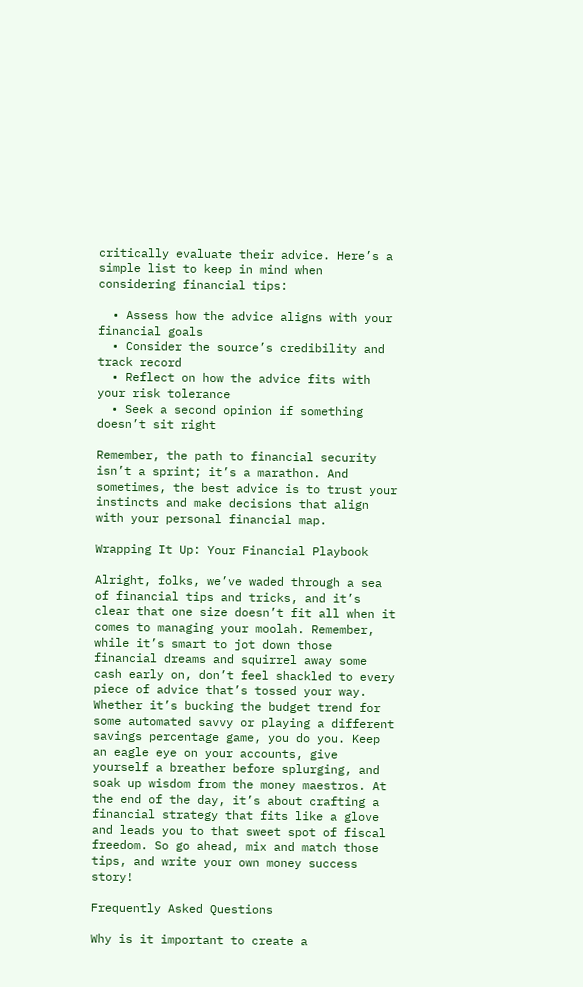critically evaluate their advice. Here’s a simple list to keep in mind when considering financial tips:

  • Assess how the advice aligns with your financial goals
  • Consider the source’s credibility and track record
  • Reflect on how the advice fits with your risk tolerance
  • Seek a second opinion if something doesn’t sit right

Remember, the path to financial security isn’t a sprint; it’s a marathon. And sometimes, the best advice is to trust your instincts and make decisions that align with your personal financial map.

Wrapping It Up: Your Financial Playbook

Alright, folks, we’ve waded through a sea of financial tips and tricks, and it’s clear that one size doesn’t fit all when it comes to managing your moolah. Remember, while it’s smart to jot down those financial dreams and squirrel away some cash early on, don’t feel shackled to every piece of advice that’s tossed your way. Whether it’s bucking the budget trend for some automated savvy or playing a different savings percentage game, you do you. Keep an eagle eye on your accounts, give yourself a breather before splurging, and soak up wisdom from the money maestros. At the end of the day, it’s about crafting a financial strategy that fits like a glove and leads you to that sweet spot of fiscal freedom. So go ahead, mix and match those tips, and write your own money success story!

Frequently Asked Questions

Why is it important to create a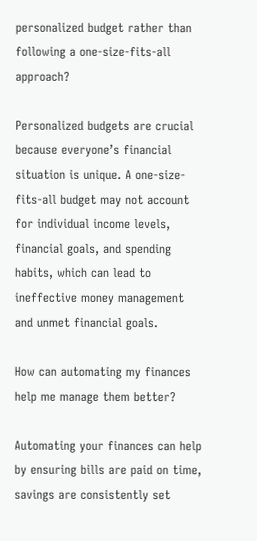personalized budget rather than following a one-size-fits-all approach?

Personalized budgets are crucial because everyone’s financial situation is unique. A one-size-fits-all budget may not account for individual income levels, financial goals, and spending habits, which can lead to ineffective money management and unmet financial goals.

How can automating my finances help me manage them better?

Automating your finances can help by ensuring bills are paid on time, savings are consistently set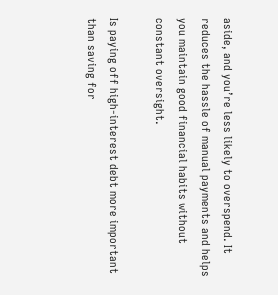aside, and you’re less likely to overspend. It reduces the hassle of manual payments and helps you maintain good financial habits without constant oversight.

Is paying off high-interest debt more important than saving for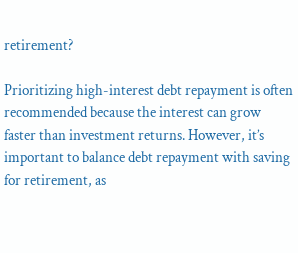retirement?

Prioritizing high-interest debt repayment is often recommended because the interest can grow faster than investment returns. However, it’s important to balance debt repayment with saving for retirement, as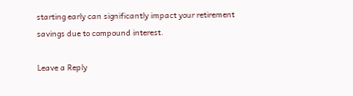starting early can significantly impact your retirement savings due to compound interest.

Leave a Reply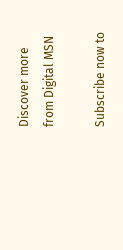Discover more from Digital MSN

Subscribe now to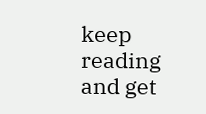keep reading and get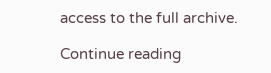access to the full archive.

Continue reading